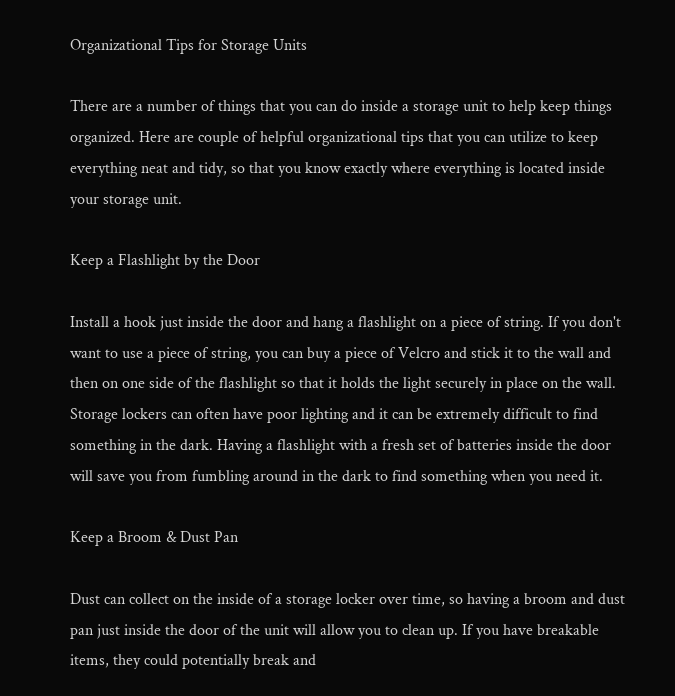Organizational Tips for Storage Units

There are a number of things that you can do inside a storage unit to help keep things organized. Here are couple of helpful organizational tips that you can utilize to keep everything neat and tidy, so that you know exactly where everything is located inside your storage unit.

Keep a Flashlight by the Door

Install a hook just inside the door and hang a flashlight on a piece of string. If you don't want to use a piece of string, you can buy a piece of Velcro and stick it to the wall and then on one side of the flashlight so that it holds the light securely in place on the wall. Storage lockers can often have poor lighting and it can be extremely difficult to find something in the dark. Having a flashlight with a fresh set of batteries inside the door will save you from fumbling around in the dark to find something when you need it.

Keep a Broom & Dust Pan

Dust can collect on the inside of a storage locker over time, so having a broom and dust pan just inside the door of the unit will allow you to clean up. If you have breakable items, they could potentially break and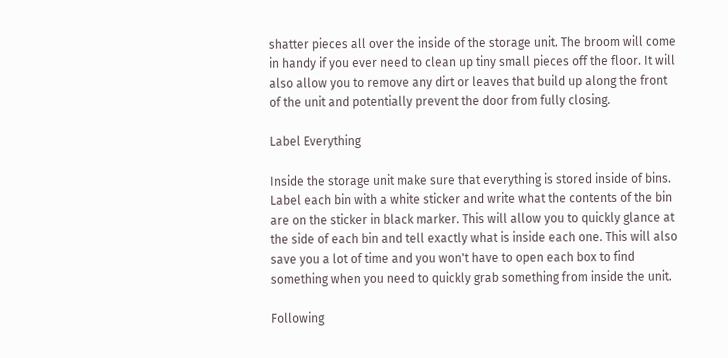shatter pieces all over the inside of the storage unit. The broom will come in handy if you ever need to clean up tiny small pieces off the floor. It will also allow you to remove any dirt or leaves that build up along the front of the unit and potentially prevent the door from fully closing.

Label Everything

Inside the storage unit make sure that everything is stored inside of bins. Label each bin with a white sticker and write what the contents of the bin are on the sticker in black marker. This will allow you to quickly glance at the side of each bin and tell exactly what is inside each one. This will also save you a lot of time and you won't have to open each box to find something when you need to quickly grab something from inside the unit.

Following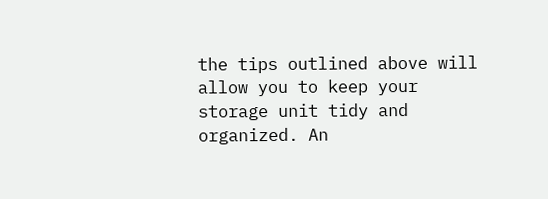the tips outlined above will allow you to keep your storage unit tidy and organized. An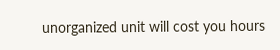unorganized unit will cost you hours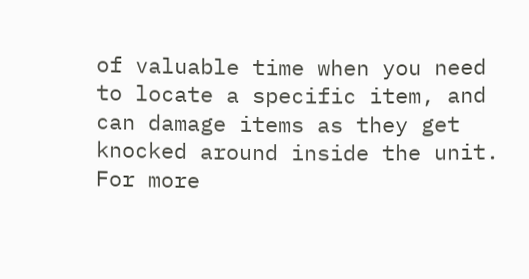of valuable time when you need to locate a specific item, and can damage items as they get knocked around inside the unit. For more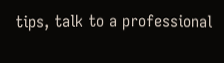tips, talk to a professional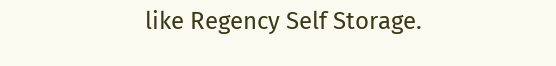like Regency Self Storage.